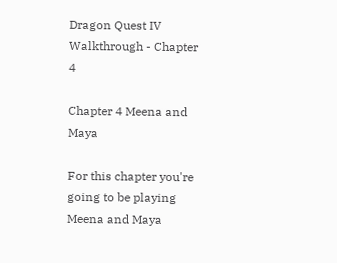Dragon Quest IV Walkthrough - Chapter 4

Chapter 4 Meena and Maya

For this chapter you're going to be playing Meena and Maya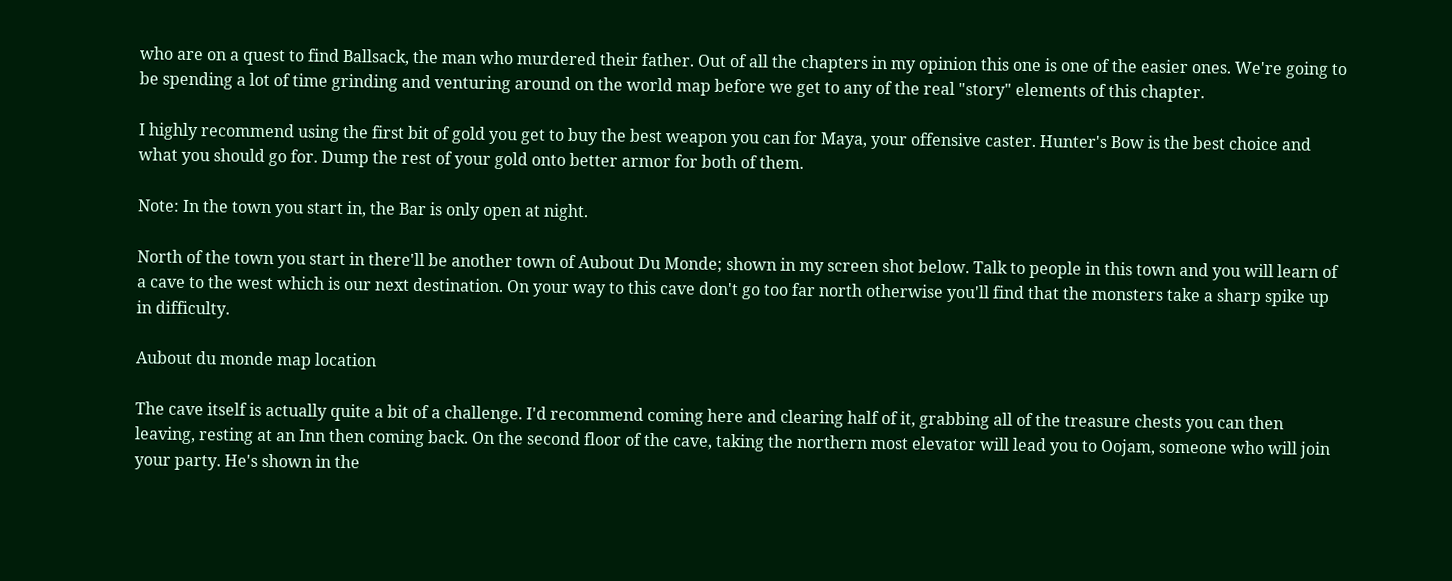who are on a quest to find Ballsack, the man who murdered their father. Out of all the chapters in my opinion this one is one of the easier ones. We're going to be spending a lot of time grinding and venturing around on the world map before we get to any of the real "story" elements of this chapter.

I highly recommend using the first bit of gold you get to buy the best weapon you can for Maya, your offensive caster. Hunter's Bow is the best choice and what you should go for. Dump the rest of your gold onto better armor for both of them.

Note: In the town you start in, the Bar is only open at night.

North of the town you start in there'll be another town of Aubout Du Monde; shown in my screen shot below. Talk to people in this town and you will learn of a cave to the west which is our next destination. On your way to this cave don't go too far north otherwise you'll find that the monsters take a sharp spike up in difficulty.

Aubout du monde map location

The cave itself is actually quite a bit of a challenge. I'd recommend coming here and clearing half of it, grabbing all of the treasure chests you can then leaving, resting at an Inn then coming back. On the second floor of the cave, taking the northern most elevator will lead you to Oojam, someone who will join your party. He's shown in the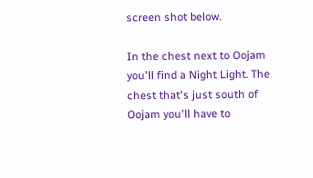screen shot below.

In the chest next to Oojam you'll find a Night Light. The chest that's just south of Oojam you'll have to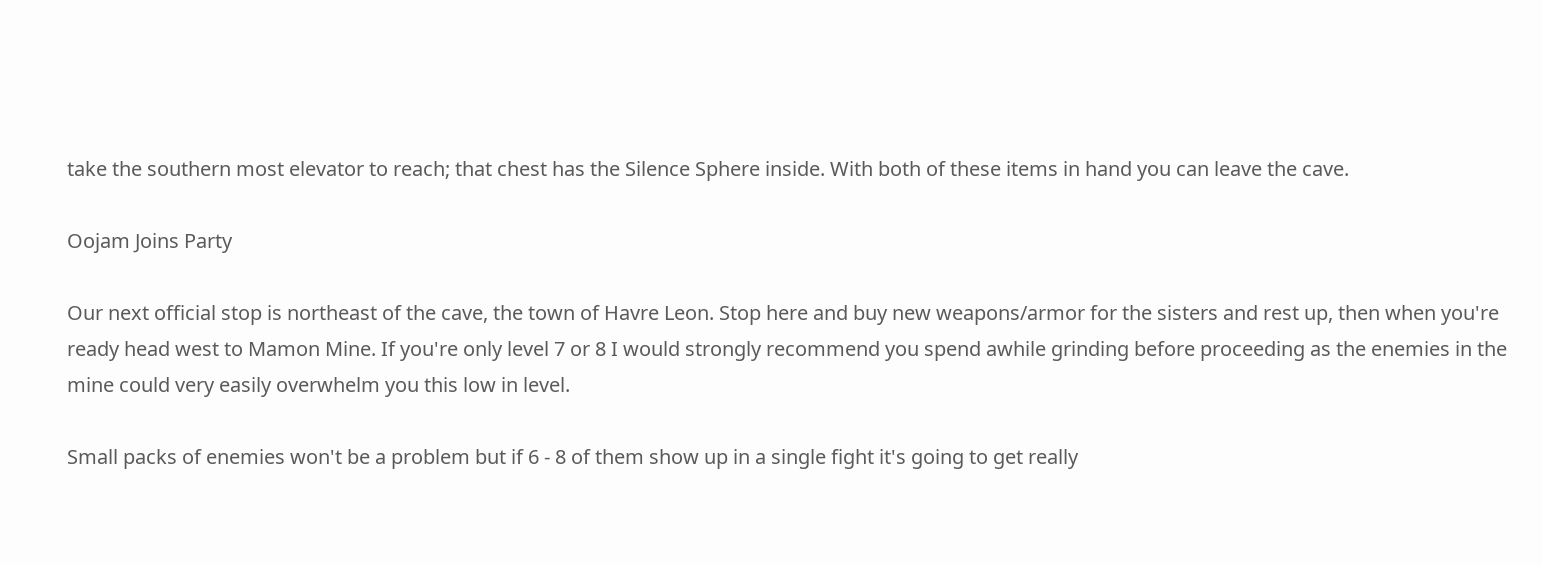take the southern most elevator to reach; that chest has the Silence Sphere inside. With both of these items in hand you can leave the cave.

Oojam Joins Party

Our next official stop is northeast of the cave, the town of Havre Leon. Stop here and buy new weapons/armor for the sisters and rest up, then when you're ready head west to Mamon Mine. If you're only level 7 or 8 I would strongly recommend you spend awhile grinding before proceeding as the enemies in the mine could very easily overwhelm you this low in level.

Small packs of enemies won't be a problem but if 6 - 8 of them show up in a single fight it's going to get really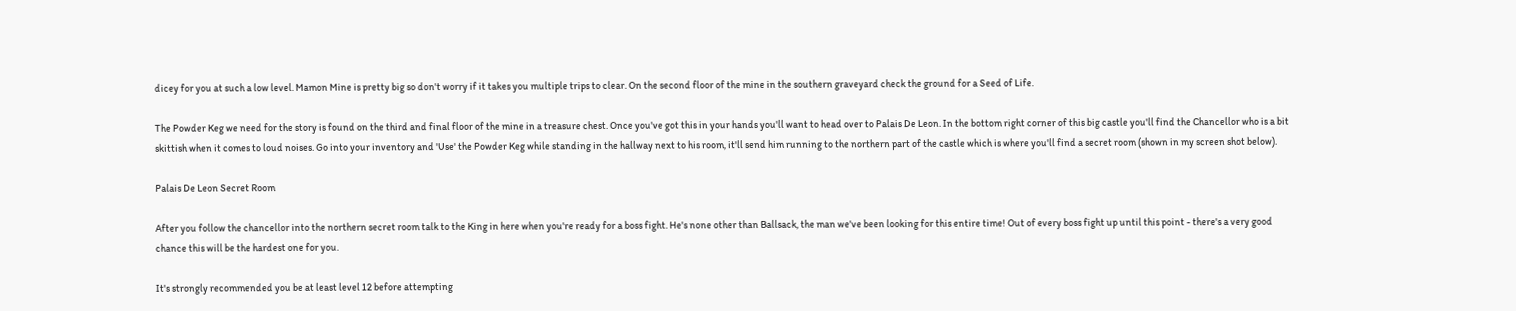dicey for you at such a low level. Mamon Mine is pretty big so don't worry if it takes you multiple trips to clear. On the second floor of the mine in the southern graveyard check the ground for a Seed of Life.

The Powder Keg we need for the story is found on the third and final floor of the mine in a treasure chest. Once you've got this in your hands you'll want to head over to Palais De Leon. In the bottom right corner of this big castle you'll find the Chancellor who is a bit skittish when it comes to loud noises. Go into your inventory and 'Use' the Powder Keg while standing in the hallway next to his room, it'll send him running to the northern part of the castle which is where you'll find a secret room (shown in my screen shot below).

Palais De Leon Secret Room

After you follow the chancellor into the northern secret room talk to the King in here when you're ready for a boss fight. He's none other than Ballsack, the man we've been looking for this entire time! Out of every boss fight up until this point - there's a very good chance this will be the hardest one for you.

It's strongly recommended you be at least level 12 before attempting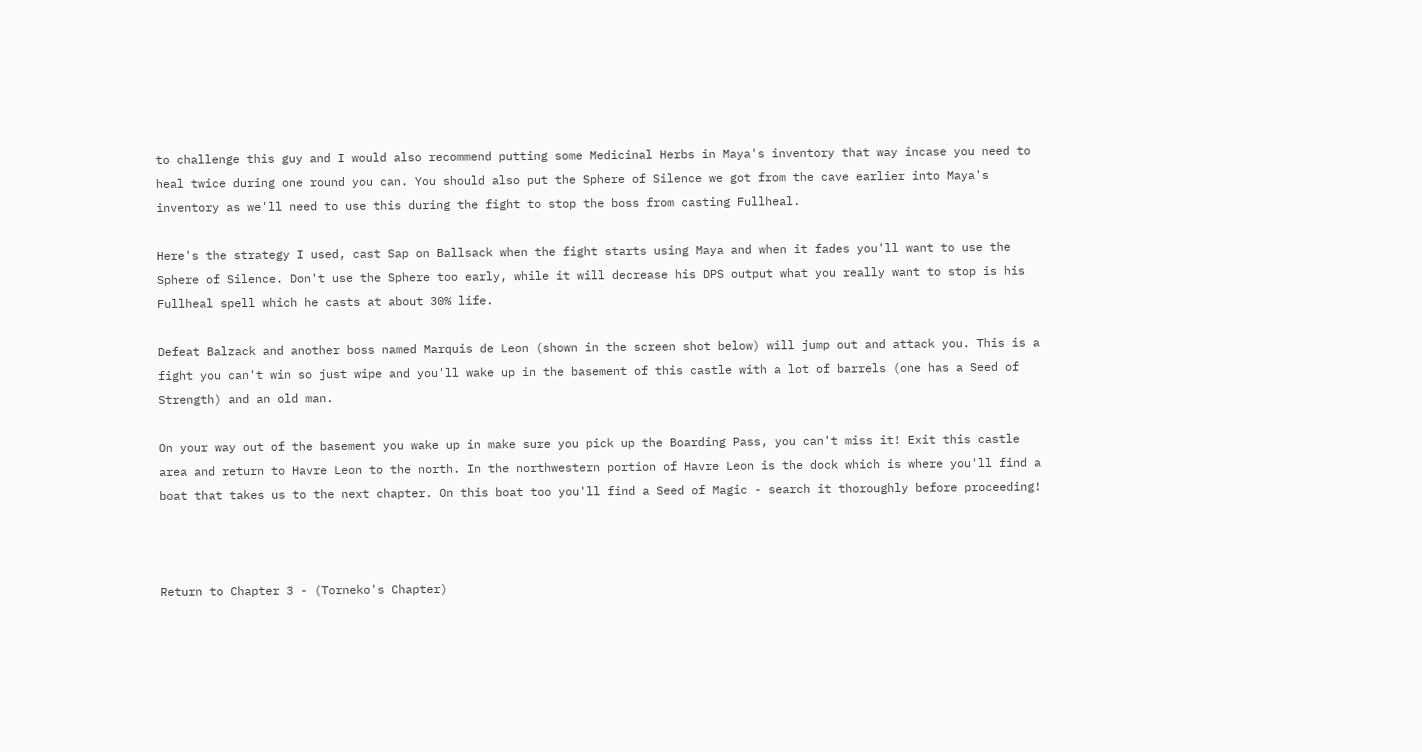to challenge this guy and I would also recommend putting some Medicinal Herbs in Maya's inventory that way incase you need to heal twice during one round you can. You should also put the Sphere of Silence we got from the cave earlier into Maya's inventory as we'll need to use this during the fight to stop the boss from casting Fullheal.

Here's the strategy I used, cast Sap on Ballsack when the fight starts using Maya and when it fades you'll want to use the Sphere of Silence. Don't use the Sphere too early, while it will decrease his DPS output what you really want to stop is his Fullheal spell which he casts at about 30% life.

Defeat Balzack and another boss named Marquis de Leon (shown in the screen shot below) will jump out and attack you. This is a fight you can't win so just wipe and you'll wake up in the basement of this castle with a lot of barrels (one has a Seed of Strength) and an old man.

On your way out of the basement you wake up in make sure you pick up the Boarding Pass, you can't miss it! Exit this castle area and return to Havre Leon to the north. In the northwestern portion of Havre Leon is the dock which is where you'll find a boat that takes us to the next chapter. On this boat too you'll find a Seed of Magic - search it thoroughly before proceeding!



Return to Chapter 3 - (Torneko's Chapter)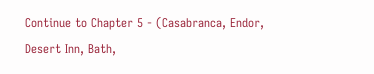Continue to Chapter 5 - (Casabranca, Endor, Desert Inn, Bath,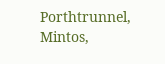Porthtrunnel, Mintos,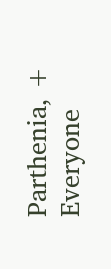Parthenia, + Everyone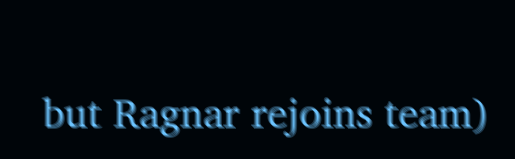but Ragnar rejoins team)